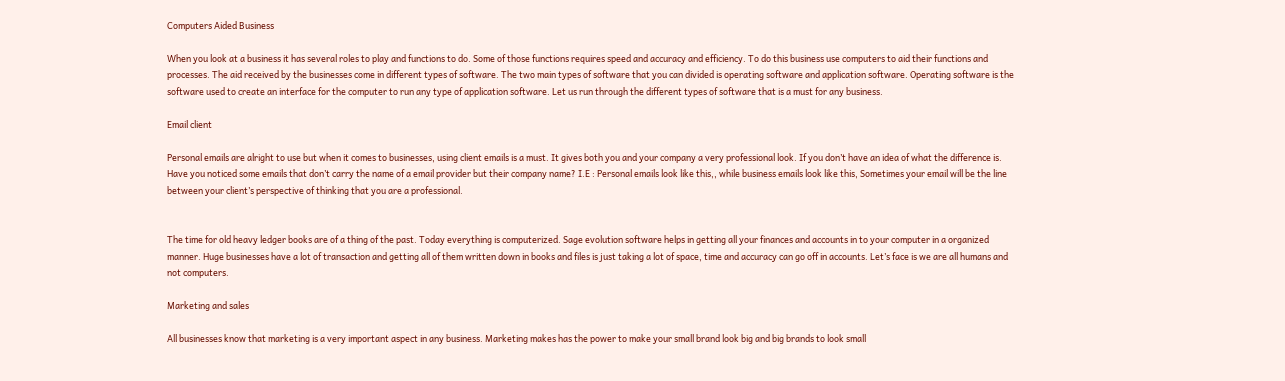Computers Aided Business

When you look at a business it has several roles to play and functions to do. Some of those functions requires speed and accuracy and efficiency. To do this business use computers to aid their functions and processes. The aid received by the businesses come in different types of software. The two main types of software that you can divided is operating software and application software. Operating software is the software used to create an interface for the computer to run any type of application software. Let us run through the different types of software that is a must for any business.

Email client

Personal emails are alright to use but when it comes to businesses, using client emails is a must. It gives both you and your company a very professional look. If you don’t have an idea of what the difference is. Have you noticed some emails that don’t carry the name of a email provider but their company name? I.E : Personal emails look like this,, while business emails look like this, Sometimes your email will be the line between your client’s perspective of thinking that you are a professional.


The time for old heavy ledger books are of a thing of the past. Today everything is computerized. Sage evolution software helps in getting all your finances and accounts in to your computer in a organized manner. Huge businesses have a lot of transaction and getting all of them written down in books and files is just taking a lot of space, time and accuracy can go off in accounts. Let’s face is we are all humans and not computers.

Marketing and sales

All businesses know that marketing is a very important aspect in any business. Marketing makes has the power to make your small brand look big and big brands to look small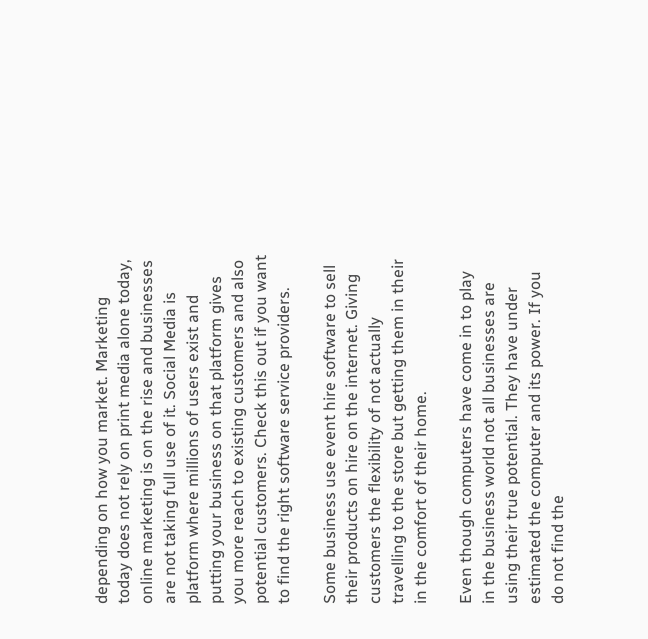depending on how you market. Marketing today does not rely on print media alone today, online marketing is on the rise and businesses are not taking full use of it. Social Media is platform where millions of users exist and putting your business on that platform gives you more reach to existing customers and also potential customers. Check this out if you want to find the right software service providers.

Some business use event hire software to sell their products on hire on the internet. Giving customers the flexibility of not actually travelling to the store but getting them in their in the comfort of their home.

Even though computers have come in to play in the business world not all businesses are using their true potential. They have under estimated the computer and its power. If you do not find the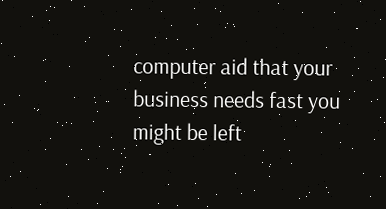computer aid that your business needs fast you might be left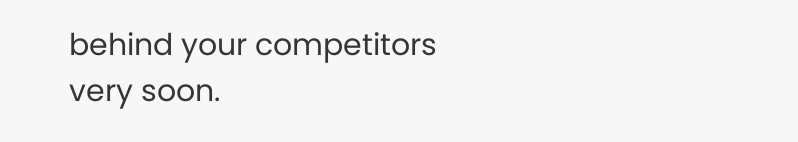behind your competitors very soon.